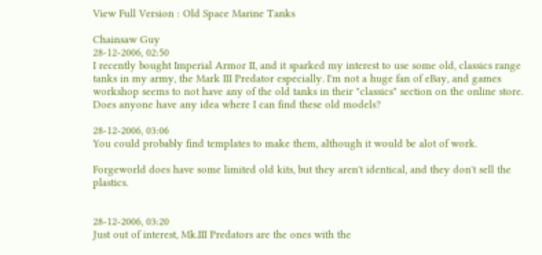View Full Version : Old Space Marine Tanks

Chainsaw Guy
28-12-2006, 02:50
I recently bought Imperial Armor II, and it sparked my interest to use some old, classics range tanks in my army, the Mark III Predator especially. I'm not a huge fan of eBay, and games workshop seems to not have any of the old tanks in their "classics" section on the online store. Does anyone have any idea where I can find these old models?

28-12-2006, 03:06
You could probably find templates to make them, although it would be alot of work.

Forgeworld does have some limited old kits, but they aren't identical, and they don't sell the plastics.


28-12-2006, 03:20
Just out of interest, Mk.III Predators are the ones with the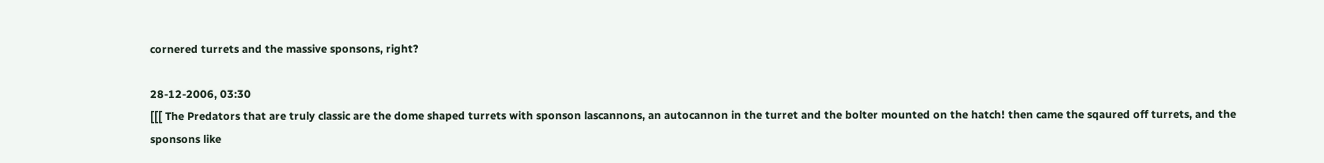cornered turrets and the massive sponsons, right?

28-12-2006, 03:30
[[[ The Predators that are truly classic are the dome shaped turrets with sponson lascannons, an autocannon in the turret and the bolter mounted on the hatch! then came the sqaured off turrets, and the sponsons like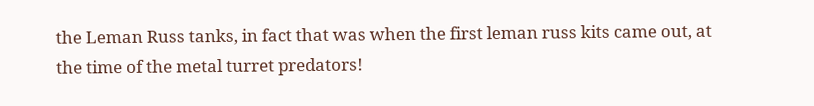the Leman Russ tanks, in fact that was when the first leman russ kits came out, at the time of the metal turret predators!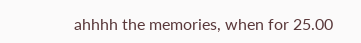ahhhh the memories, when for 25.00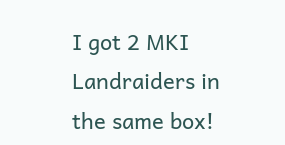I got 2 MKI Landraiders in the same box!